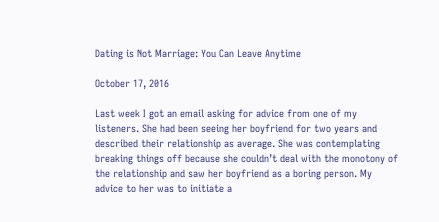Dating is Not Marriage: You Can Leave Anytime

October 17, 2016

Last week I got an email asking for advice from one of my listeners. She had been seeing her boyfriend for two years and described their relationship as average. She was contemplating breaking things off because she couldn’t deal with the monotony of the relationship and saw her boyfriend as a boring person. My advice to her was to initiate a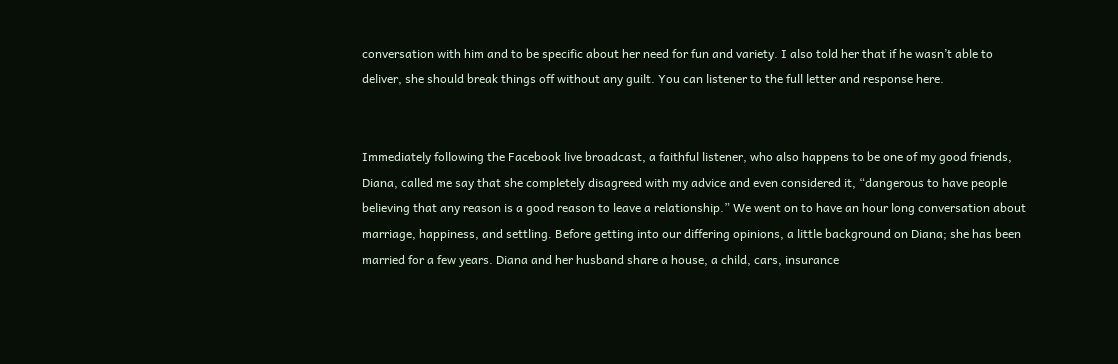conversation with him and to be specific about her need for fun and variety. I also told her that if he wasn’t able to deliver, she should break things off without any guilt. You can listener to the full letter and response here.


Immediately following the Facebook live broadcast, a faithful listener, who also happens to be one of my good friends, Diana, called me say that she completely disagreed with my advice and even considered it, “dangerous to have people believing that any reason is a good reason to leave a relationship.” We went on to have an hour long conversation about marriage, happiness, and settling. Before getting into our differing opinions, a little background on Diana; she has been married for a few years. Diana and her husband share a house, a child, cars, insurance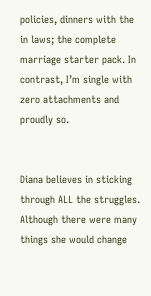policies, dinners with the in laws; the complete marriage starter pack. In contrast, I’m single with zero attachments and proudly so.


Diana believes in sticking through ALL the struggles. Although there were many things she would change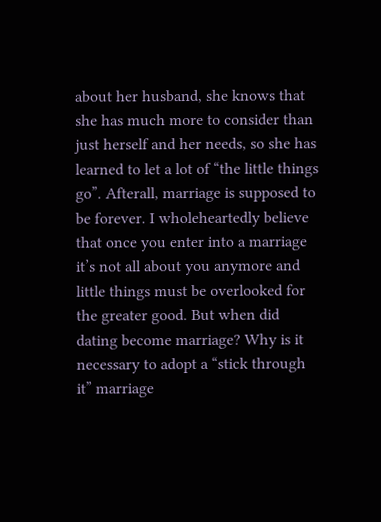about her husband, she knows that she has much more to consider than just herself and her needs, so she has learned to let a lot of “the little things go”. Afterall, marriage is supposed to be forever. I wholeheartedly believe that once you enter into a marriage it’s not all about you anymore and little things must be overlooked for the greater good. But when did dating become marriage? Why is it necessary to adopt a “stick through it” marriage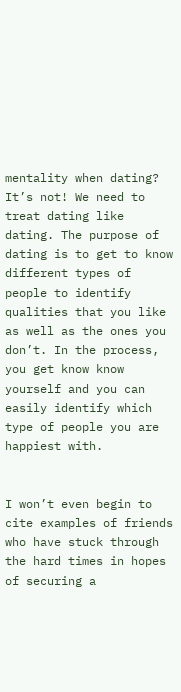mentality when dating? It’s not! We need to treat dating like dating. The purpose of dating is to get to know different types of people to identify qualities that you like as well as the ones you don’t. In the process, you get know know yourself and you can easily identify which type of people you are happiest with.


I won’t even begin to cite examples of friends who have stuck through the hard times in hopes of securing a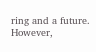ring and a future. However,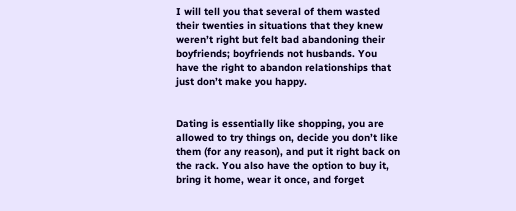I will tell you that several of them wasted their twenties in situations that they knew weren’t right but felt bad abandoning their boyfriends; boyfriends not husbands. You have the right to abandon relationships that just don’t make you happy.


Dating is essentially like shopping, you are allowed to try things on, decide you don’t like them (for any reason), and put it right back on the rack. You also have the option to buy it, bring it home, wear it once, and forget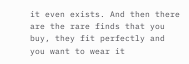it even exists. And then there are the rare finds that you buy, they fit perfectly and you want to wear it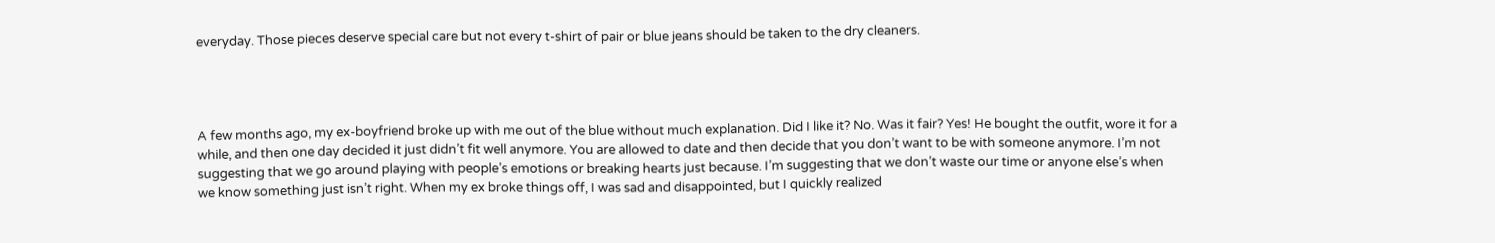everyday. Those pieces deserve special care but not every t-shirt of pair or blue jeans should be taken to the dry cleaners.




A few months ago, my ex-boyfriend broke up with me out of the blue without much explanation. Did I like it? No. Was it fair? Yes! He bought the outfit, wore it for a while, and then one day decided it just didn’t fit well anymore. You are allowed to date and then decide that you don’t want to be with someone anymore. I’m not suggesting that we go around playing with people’s emotions or breaking hearts just because. I’m suggesting that we don’t waste our time or anyone else’s when we know something just isn’t right. When my ex broke things off, I was sad and disappointed, but I quickly realized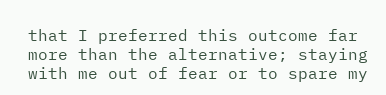that I preferred this outcome far more than the alternative; staying with me out of fear or to spare my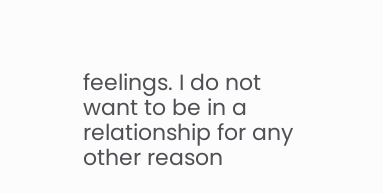feelings. I do not want to be in a relationship for any other reason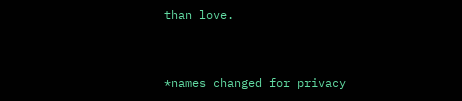than love.


*names changed for privacy